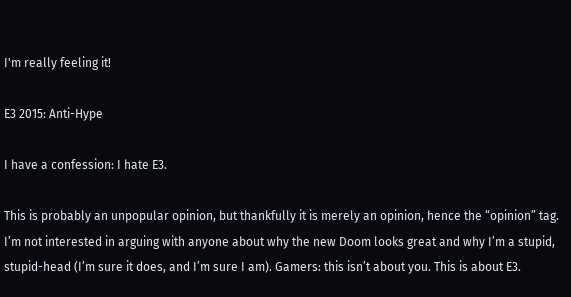I'm really feeling it!

E3 2015: Anti-Hype

I have a confession: I hate E3.

This is probably an unpopular opinion, but thankfully it is merely an opinion, hence the “opinion” tag. I’m not interested in arguing with anyone about why the new Doom looks great and why I’m a stupid, stupid-head (I’m sure it does, and I’m sure I am). Gamers: this isn’t about you. This is about E3.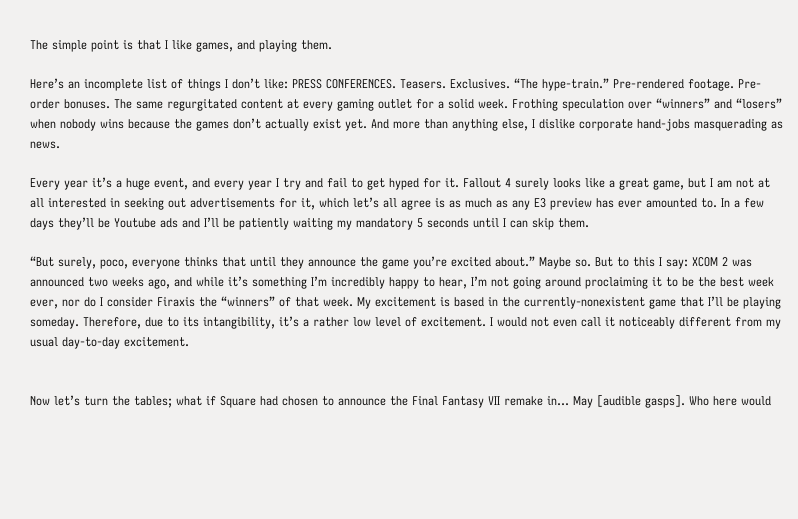The simple point is that I like games, and playing them.

Here’s an incomplete list of things I don’t like: PRESS CONFERENCES. Teasers. Exclusives. “The hype-train.” Pre-rendered footage. Pre-order bonuses. The same regurgitated content at every gaming outlet for a solid week. Frothing speculation over “winners” and “losers” when nobody wins because the games don’t actually exist yet. And more than anything else, I dislike corporate hand-jobs masquerading as news.

Every year it’s a huge event, and every year I try and fail to get hyped for it. Fallout 4 surely looks like a great game, but I am not at all interested in seeking out advertisements for it, which let’s all agree is as much as any E3 preview has ever amounted to. In a few days they’ll be Youtube ads and I’ll be patiently waiting my mandatory 5 seconds until I can skip them.

“But surely, poco, everyone thinks that until they announce the game you’re excited about.” Maybe so. But to this I say: XCOM 2 was announced two weeks ago, and while it’s something I’m incredibly happy to hear, I’m not going around proclaiming it to be the best week ever, nor do I consider Firaxis the “winners” of that week. My excitement is based in the currently-nonexistent game that I’ll be playing someday. Therefore, due to its intangibility, it’s a rather low level of excitement. I would not even call it noticeably different from my usual day-to-day excitement.


Now let’s turn the tables; what if Square had chosen to announce the Final Fantasy VII remake in... May [audible gasps]. Who here would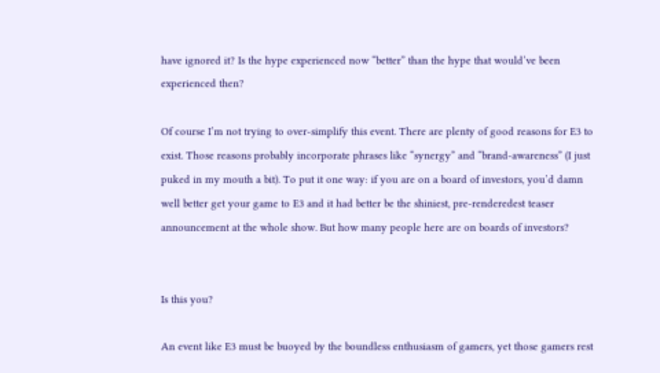have ignored it? Is the hype experienced now “better” than the hype that would’ve been experienced then?

Of course I’m not trying to over-simplify this event. There are plenty of good reasons for E3 to exist. Those reasons probably incorporate phrases like “synergy” and “brand-awareness” (I just puked in my mouth a bit). To put it one way: if you are on a board of investors, you’d damn well better get your game to E3 and it had better be the shiniest, pre-renderedest teaser announcement at the whole show. But how many people here are on boards of investors?


Is this you?

An event like E3 must be buoyed by the boundless enthusiasm of gamers, yet those gamers rest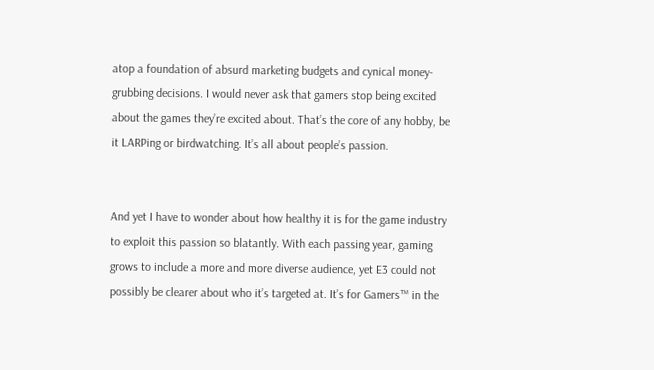atop a foundation of absurd marketing budgets and cynical money-grubbing decisions. I would never ask that gamers stop being excited about the games they’re excited about. That’s the core of any hobby, be it LARPing or birdwatching. It’s all about people’s passion.


And yet I have to wonder about how healthy it is for the game industry to exploit this passion so blatantly. With each passing year, gaming grows to include a more and more diverse audience, yet E3 could not possibly be clearer about who it’s targeted at. It’s for Gamers™ in the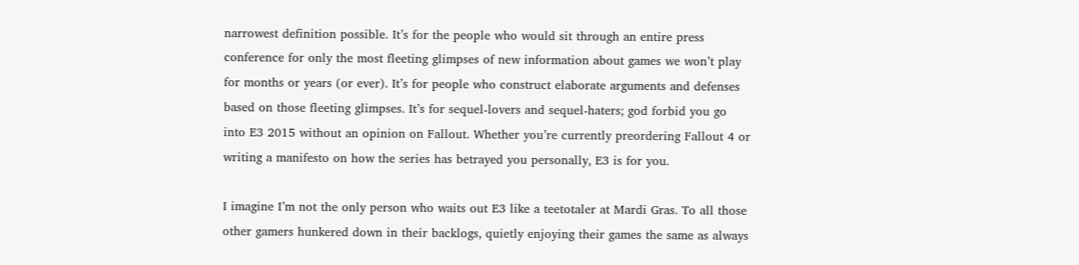narrowest definition possible. It’s for the people who would sit through an entire press conference for only the most fleeting glimpses of new information about games we won’t play for months or years (or ever). It’s for people who construct elaborate arguments and defenses based on those fleeting glimpses. It’s for sequel-lovers and sequel-haters; god forbid you go into E3 2015 without an opinion on Fallout. Whether you’re currently preordering Fallout 4 or writing a manifesto on how the series has betrayed you personally, E3 is for you.

I imagine I’m not the only person who waits out E3 like a teetotaler at Mardi Gras. To all those other gamers hunkered down in their backlogs, quietly enjoying their games the same as always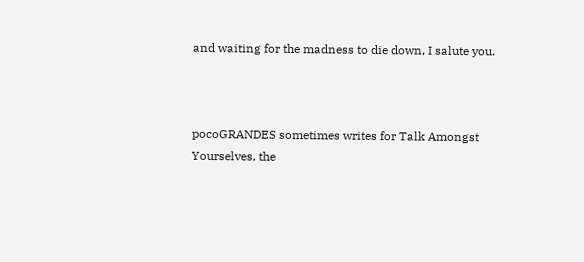and waiting for the madness to die down, I salute you.



pocoGRANDES sometimes writes for Talk Amongst Yourselves, the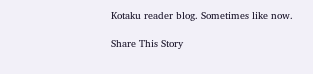Kotaku reader blog. Sometimes like now.

Share This Story